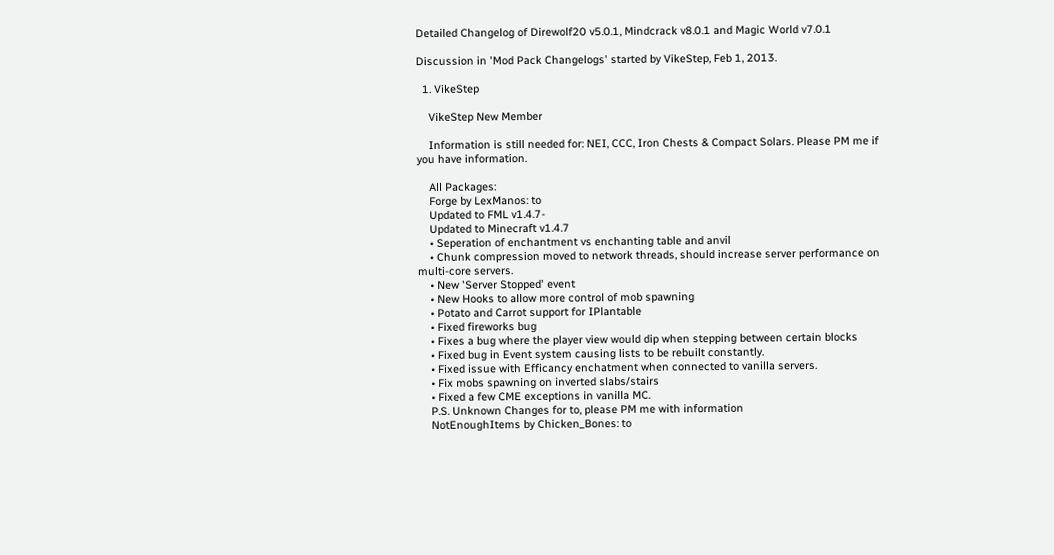Detailed Changelog of Direwolf20 v5.0.1, Mindcrack v8.0.1 and Magic World v7.0.1

Discussion in 'Mod Pack Changelogs' started by VikeStep, Feb 1, 2013.

  1. VikeStep

    VikeStep New Member

    Information is still needed for: NEI, CCC, Iron Chests & Compact Solars. Please PM me if you have information.

    All Packages:
    Forge by LexManos: to
    Updated to FML v1.4.7-
    Updated to Minecraft v1.4.7
    • Seperation of enchantment vs enchanting table and anvil
    • Chunk compression moved to network threads, should increase server performance on multi-core servers.
    • New 'Server Stopped' event
    • New Hooks to allow more control of mob spawning
    • Potato and Carrot support for IPlantable
    • Fixed fireworks bug
    • Fixes a bug where the player view would dip when stepping between certain blocks
    • Fixed bug in Event system causing lists to be rebuilt constantly.
    • Fixed issue with Efficancy enchatment when connected to vanilla servers.
    • Fix mobs spawning on inverted slabs/stairs
    • Fixed a few CME exceptions in vanilla MC.
    P.S. Unknown Changes for to, please PM me with information
    NotEnoughItems by Chicken_Bones: to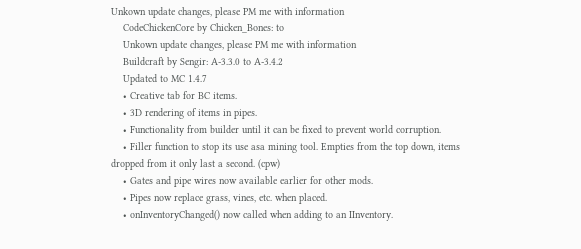Unkown update changes, please PM me with information
    CodeChickenCore by Chicken_Bones: to
    Unkown update changes, please PM me with information
    Buildcraft by Sengir: A-3.3.0 to A-3.4.2
    Updated to MC 1.4.7
    • Creative tab for BC items.
    • 3D rendering of items in pipes.
    • Functionality from builder until it can be fixed to prevent world corruption.
    • Filler function to stop its use asa mining tool. Empties from the top down, items dropped from it only last a second. (cpw)
    • Gates and pipe wires now available earlier for other mods.
    • Pipes now replace grass, vines, etc. when placed.
    • onInventoryChanged() now called when adding to an IInventory.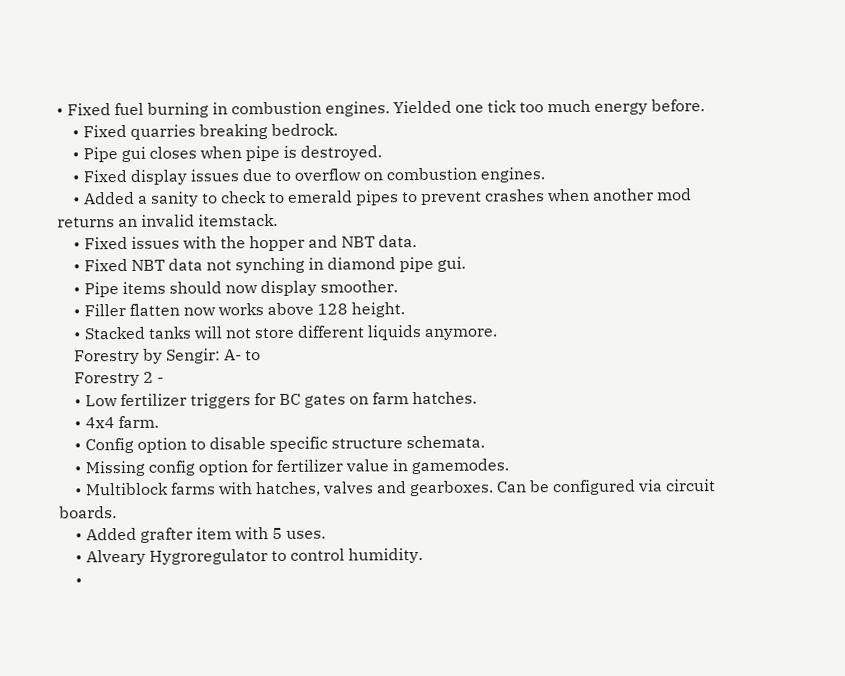• Fixed fuel burning in combustion engines. Yielded one tick too much energy before.
    • Fixed quarries breaking bedrock.
    • Pipe gui closes when pipe is destroyed.
    • Fixed display issues due to overflow on combustion engines.
    • Added a sanity to check to emerald pipes to prevent crashes when another mod returns an invalid itemstack.
    • Fixed issues with the hopper and NBT data.
    • Fixed NBT data not synching in diamond pipe gui.
    • Pipe items should now display smoother.
    • Filler flatten now works above 128 height.
    • Stacked tanks will not store different liquids anymore.
    Forestry by Sengir: A- to
    Forestry 2 -
    • Low fertilizer triggers for BC gates on farm hatches.
    • 4x4 farm.
    • Config option to disable specific structure schemata.
    • Missing config option for fertilizer value in gamemodes.
    • Multiblock farms with hatches, valves and gearboxes. Can be configured via circuit boards.
    • Added grafter item with 5 uses.
    • Alveary Hygroregulator to control humidity.
    •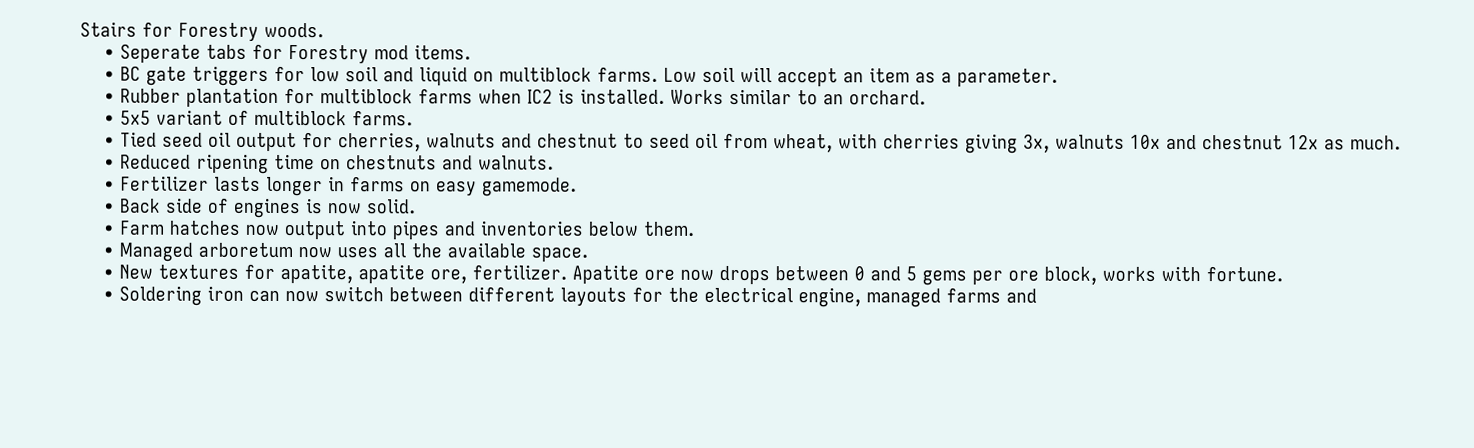Stairs for Forestry woods.
    • Seperate tabs for Forestry mod items.
    • BC gate triggers for low soil and liquid on multiblock farms. Low soil will accept an item as a parameter.
    • Rubber plantation for multiblock farms when IC2 is installed. Works similar to an orchard.
    • 5x5 variant of multiblock farms.
    • Tied seed oil output for cherries, walnuts and chestnut to seed oil from wheat, with cherries giving 3x, walnuts 10x and chestnut 12x as much.
    • Reduced ripening time on chestnuts and walnuts.
    • Fertilizer lasts longer in farms on easy gamemode.
    • Back side of engines is now solid.
    • Farm hatches now output into pipes and inventories below them.
    • Managed arboretum now uses all the available space.
    • New textures for apatite, apatite ore, fertilizer. Apatite ore now drops between 0 and 5 gems per ore block, works with fortune.
    • Soldering iron can now switch between different layouts for the electrical engine, managed farms and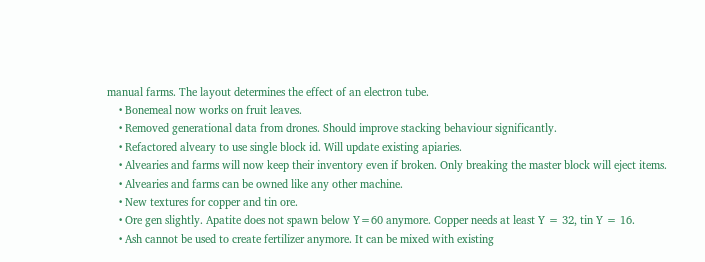manual farms. The layout determines the effect of an electron tube.
    • Bonemeal now works on fruit leaves.
    • Removed generational data from drones. Should improve stacking behaviour significantly.
    • Refactored alveary to use single block id. Will update existing apiaries.
    • Alvearies and farms will now keep their inventory even if broken. Only breaking the master block will eject items.
    • Alvearies and farms can be owned like any other machine.
    • New textures for copper and tin ore.
    • Ore gen slightly. Apatite does not spawn below Y=60 anymore. Copper needs at least Y = 32, tin Y = 16.
    • Ash cannot be used to create fertilizer anymore. It can be mixed with existing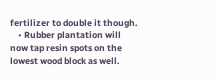fertilizer to double it though.
    • Rubber plantation will now tap resin spots on the lowest wood block as well.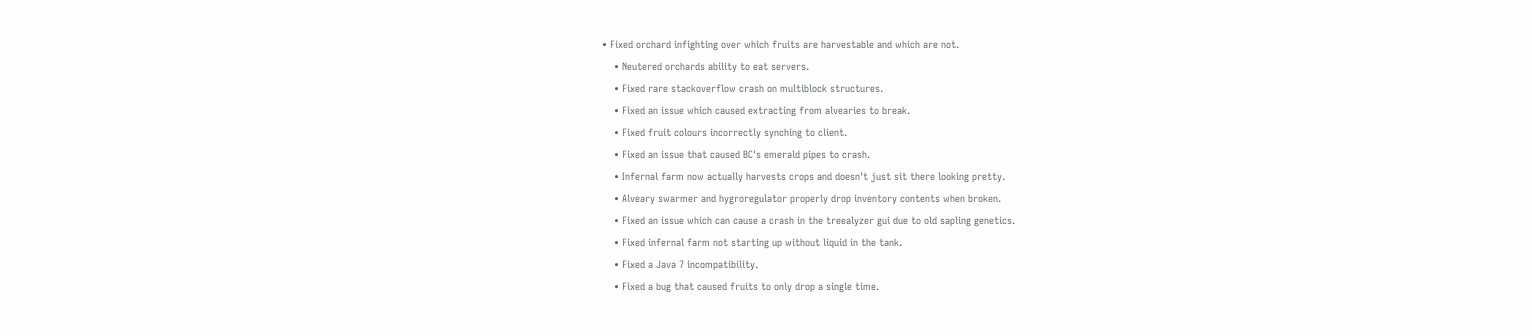• Fixed orchard infighting over which fruits are harvestable and which are not.
    • Neutered orchards ability to eat servers.
    • Fixed rare stackoverflow crash on multiblock structures.
    • Fixed an issue which caused extracting from alvearies to break.
    • Fixed fruit colours incorrectly synching to client.
    • Fixed an issue that caused BC's emerald pipes to crash.
    • Infernal farm now actually harvests crops and doesn't just sit there looking pretty.
    • Alveary swarmer and hygroregulator properly drop inventory contents when broken.
    • Fixed an issue which can cause a crash in the treealyzer gui due to old sapling genetics.
    • Fixed infernal farm not starting up without liquid in the tank.
    • Fixed a Java 7 incompatibility.
    • Fixed a bug that caused fruits to only drop a single time.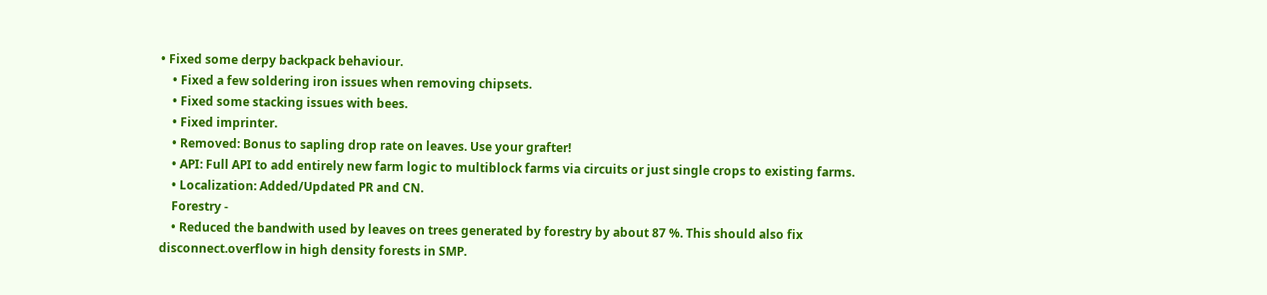• Fixed some derpy backpack behaviour.
    • Fixed a few soldering iron issues when removing chipsets.
    • Fixed some stacking issues with bees.
    • Fixed imprinter.
    • Removed: Bonus to sapling drop rate on leaves. Use your grafter!
    • API: Full API to add entirely new farm logic to multiblock farms via circuits or just single crops to existing farms.
    • Localization: Added/Updated PR and CN.
    Forestry -
    • Reduced the bandwith used by leaves on trees generated by forestry by about 87 %. This should also fix disconnect.overflow in high density forests in SMP.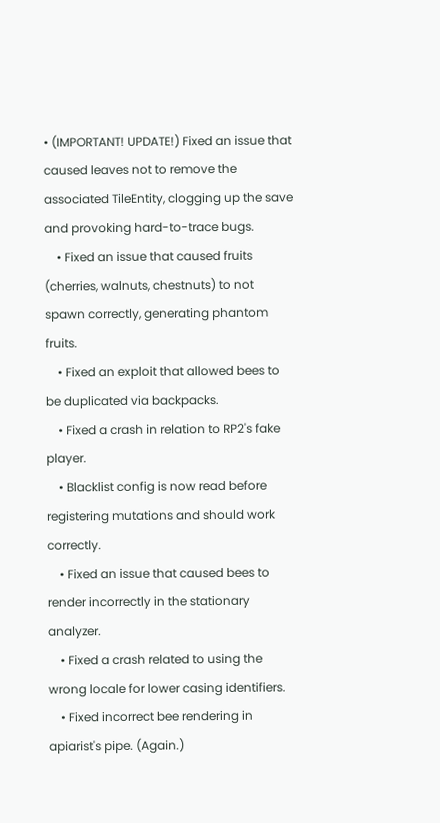• (IMPORTANT! UPDATE!) Fixed an issue that caused leaves not to remove the associated TileEntity, clogging up the save and provoking hard-to-trace bugs.
    • Fixed an issue that caused fruits (cherries, walnuts, chestnuts) to not spawn correctly, generating phantom fruits.
    • Fixed an exploit that allowed bees to be duplicated via backpacks.
    • Fixed a crash in relation to RP2's fake player.
    • Blacklist config is now read before registering mutations and should work correctly.
    • Fixed an issue that caused bees to render incorrectly in the stationary analyzer.
    • Fixed a crash related to using the wrong locale for lower casing identifiers.
    • Fixed incorrect bee rendering in apiarist's pipe. (Again.)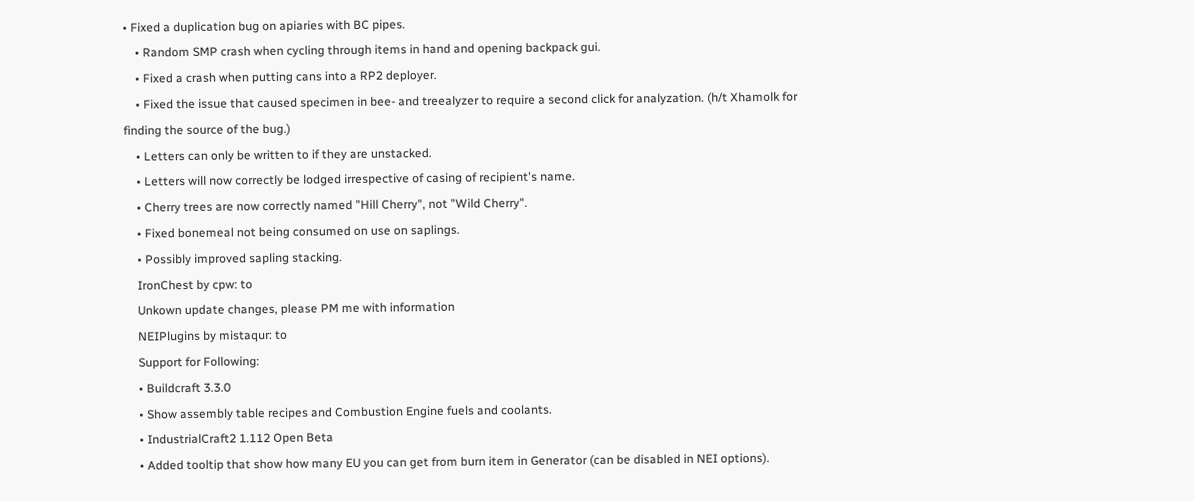• Fixed a duplication bug on apiaries with BC pipes.
    • Random SMP crash when cycling through items in hand and opening backpack gui.
    • Fixed a crash when putting cans into a RP2 deployer.
    • Fixed the issue that caused specimen in bee- and treealyzer to require a second click for analyzation. (h/t Xhamolk for finding the source of the bug.)
    • Letters can only be written to if they are unstacked.
    • Letters will now correctly be lodged irrespective of casing of recipient's name.
    • Cherry trees are now correctly named "Hill Cherry", not "Wild Cherry".
    • Fixed bonemeal not being consumed on use on saplings.
    • Possibly improved sapling stacking.
    IronChest by cpw: to
    Unkown update changes, please PM me with information
    NEIPlugins by mistaqur: to
    Support for Following:
    • Buildcraft 3.3.0
    • Show assembly table recipes and Combustion Engine fuels and coolants.
    • IndustrialCraft2 1.112 Open Beta
    • Added tooltip that show how many EU you can get from burn item in Generator (can be disabled in NEI options).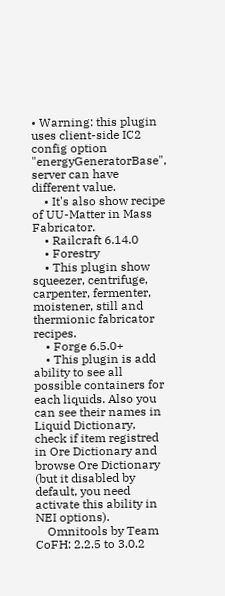• Warning: this plugin uses client-side IC2 config option "energyGeneratorBase", server can have different value.
    • It's also show recipe of UU-Matter in Mass Fabricator.
    • Railcraft 6.14.0
    • Forestry
    • This plugin show squeezer, centrifuge, carpenter, fermenter, moistener, still and thermionic fabricator recipes.
    • Forge 6.5.0+
    • This plugin is add ability to see all possible containers for each liquids. Also you can see their names in Liquid Dictionary, check if item registred in Ore Dictionary and browse Ore Dictionary (but it disabled by default, you need activate this ability in NEI options).
    Omnitools by Team CoFH: 2.2.5 to 3.0.2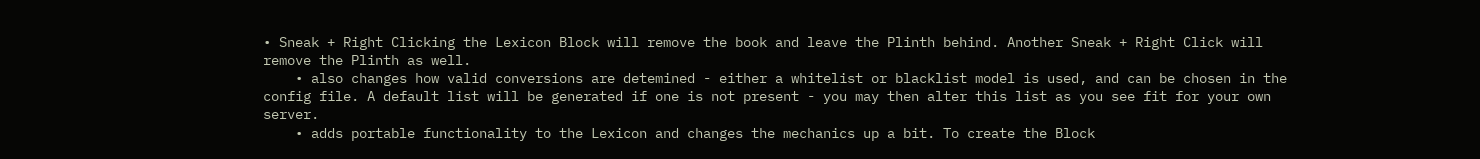• Sneak + Right Clicking the Lexicon Block will remove the book and leave the Plinth behind. Another Sneak + Right Click will remove the Plinth as well.
    • also changes how valid conversions are detemined - either a whitelist or blacklist model is used, and can be chosen in the config file. A default list will be generated if one is not present - you may then alter this list as you see fit for your own server.
    • adds portable functionality to the Lexicon and changes the mechanics up a bit. To create the Block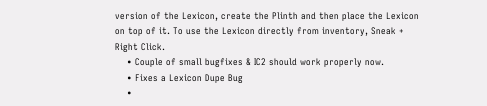version of the Lexicon, create the Plinth and then place the Lexicon on top of it. To use the Lexicon directly from inventory, Sneak + Right Click.
    • Couple of small bugfixes & IC2 should work properly now.
    • Fixes a Lexicon Dupe Bug
    •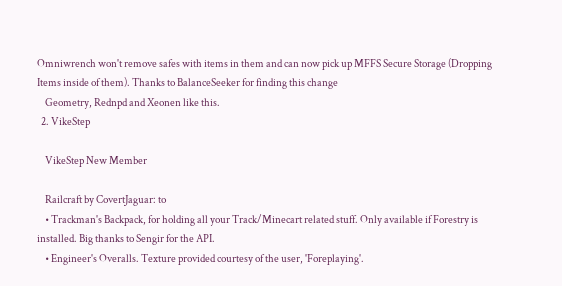Omniwrench won't remove safes with items in them and can now pick up MFFS Secure Storage (Dropping Items inside of them). Thanks to BalanceSeeker for finding this change
    Geometry, Rednpd and Xeonen like this.
  2. VikeStep

    VikeStep New Member

    Railcraft by CovertJaguar: to
    • Trackman's Backpack, for holding all your Track/Minecart related stuff. Only available if Forestry is installed. Big thanks to Sengir for the API.
    • Engineer's Overalls. Texture provided courtesy of the user, 'Foreplaying'.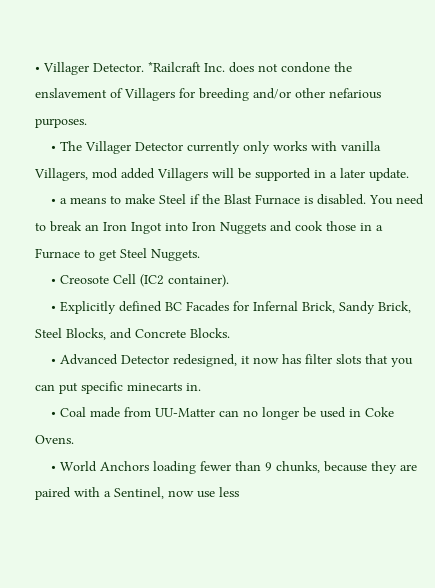• Villager Detector. *Railcraft Inc. does not condone the enslavement of Villagers for breeding and/or other nefarious purposes.
    • The Villager Detector currently only works with vanilla Villagers, mod added Villagers will be supported in a later update.
    • a means to make Steel if the Blast Furnace is disabled. You need to break an Iron Ingot into Iron Nuggets and cook those in a Furnace to get Steel Nuggets.
    • Creosote Cell (IC2 container).
    • Explicitly defined BC Facades for Infernal Brick, Sandy Brick, Steel Blocks, and Concrete Blocks.
    • Advanced Detector redesigned, it now has filter slots that you can put specific minecarts in.
    • Coal made from UU-Matter can no longer be used in Coke Ovens.
    • World Anchors loading fewer than 9 chunks, because they are paired with a Sentinel, now use less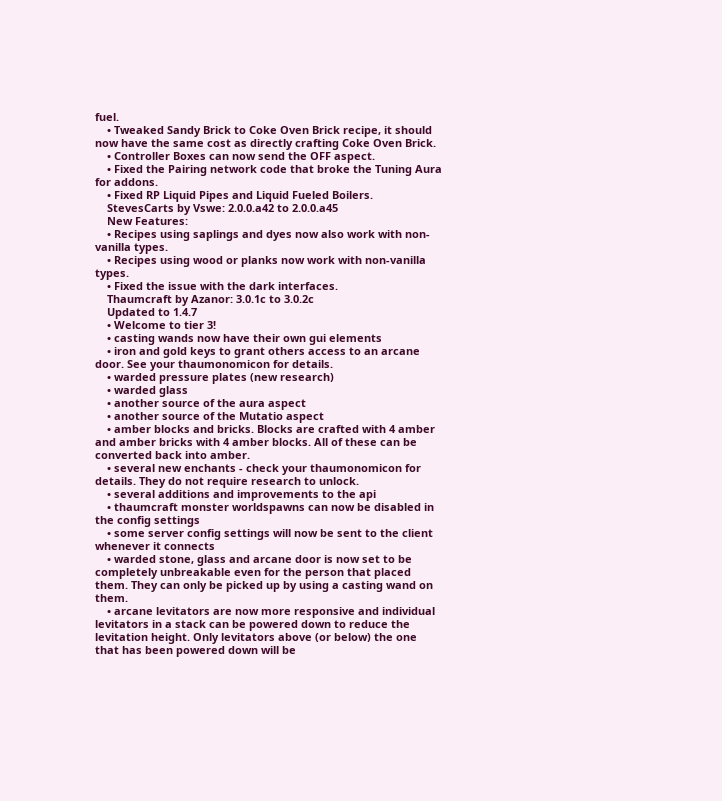fuel.
    • Tweaked Sandy Brick to Coke Oven Brick recipe, it should now have the same cost as directly crafting Coke Oven Brick.
    • Controller Boxes can now send the OFF aspect.
    • Fixed the Pairing network code that broke the Tuning Aura for addons.
    • Fixed RP Liquid Pipes and Liquid Fueled Boilers.
    StevesCarts by Vswe: 2.0.0.a42 to 2.0.0.a45
    New Features:
    • Recipes using saplings and dyes now also work with non-vanilla types.
    • Recipes using wood or planks now work with non-vanilla types.
    • Fixed the issue with the dark interfaces.
    Thaumcraft by Azanor: 3.0.1c to 3.0.2c
    Updated to 1.4.7
    • Welcome to tier 3!
    • casting wands now have their own gui elements
    • iron and gold keys to grant others access to an arcane door. See your thaumonomicon for details.
    • warded pressure plates (new research)
    • warded glass
    • another source of the aura aspect
    • another source of the Mutatio aspect
    • amber blocks and bricks. Blocks are crafted with 4 amber and amber bricks with 4 amber blocks. All of these can be converted back into amber.
    • several new enchants - check your thaumonomicon for details. They do not require research to unlock.
    • several additions and improvements to the api
    • thaumcraft monster worldspawns can now be disabled in the config settings
    • some server config settings will now be sent to the client whenever it connects
    • warded stone, glass and arcane door is now set to be completely unbreakable even for the person that placed them. They can only be picked up by using a casting wand on them.
    • arcane levitators are now more responsive and individual levitators in a stack can be powered down to reduce the levitation height. Only levitators above (or below) the one that has been powered down will be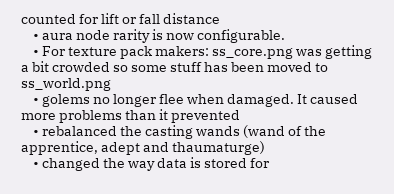counted for lift or fall distance
    • aura node rarity is now configurable.
    • For texture pack makers: ss_core.png was getting a bit crowded so some stuff has been moved to ss_world.png
    • golems no longer flee when damaged. It caused more problems than it prevented
    • rebalanced the casting wands (wand of the apprentice, adept and thaumaturge)
    • changed the way data is stored for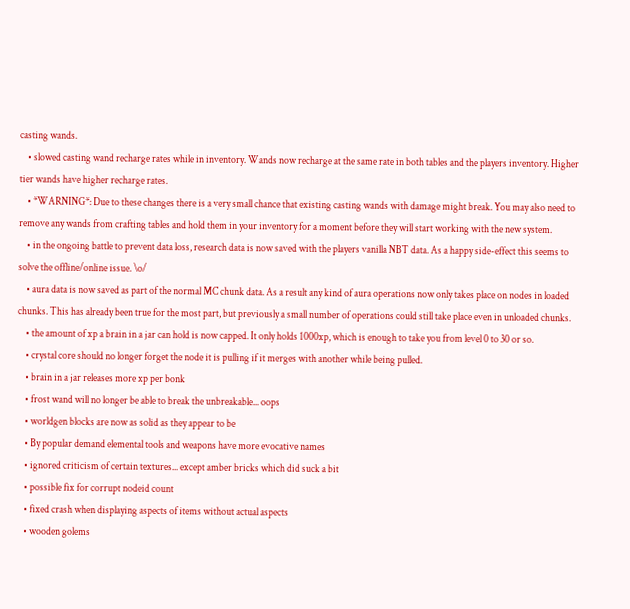casting wands.
    • slowed casting wand recharge rates while in inventory. Wands now recharge at the same rate in both tables and the players inventory. Higher tier wands have higher recharge rates.
    • *WARNING*: Due to these changes there is a very small chance that existing casting wands with damage might break. You may also need to remove any wands from crafting tables and hold them in your inventory for a moment before they will start working with the new system.
    • in the ongoing battle to prevent data loss, research data is now saved with the players vanilla NBT data. As a happy side-effect this seems to solve the offline/online issue. \o/
    • aura data is now saved as part of the normal MC chunk data. As a result any kind of aura operations now only takes place on nodes in loaded chunks. This has already been true for the most part, but previously a small number of operations could still take place even in unloaded chunks.
    • the amount of xp a brain in a jar can hold is now capped. It only holds 1000xp, which is enough to take you from level 0 to 30 or so.
    • crystal core should no longer forget the node it is pulling if it merges with another while being pulled.
    • brain in a jar releases more xp per bonk
    • frost wand will no longer be able to break the unbreakable... oops
    • worldgen blocks are now as solid as they appear to be
    • By popular demand elemental tools and weapons have more evocative names
    • ignored criticism of certain textures... except amber bricks which did suck a bit
    • possible fix for corrupt nodeid count
    • fixed crash when displaying aspects of items without actual aspects
    • wooden golems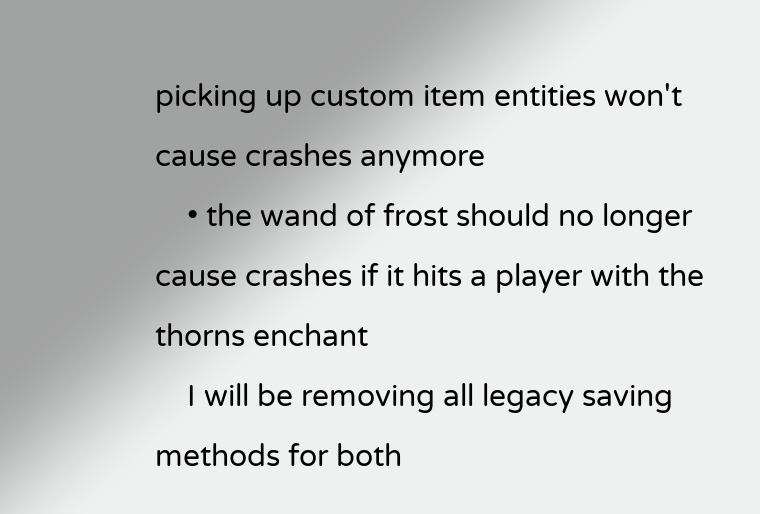picking up custom item entities won't cause crashes anymore
    • the wand of frost should no longer cause crashes if it hits a player with the thorns enchant
    I will be removing all legacy saving methods for both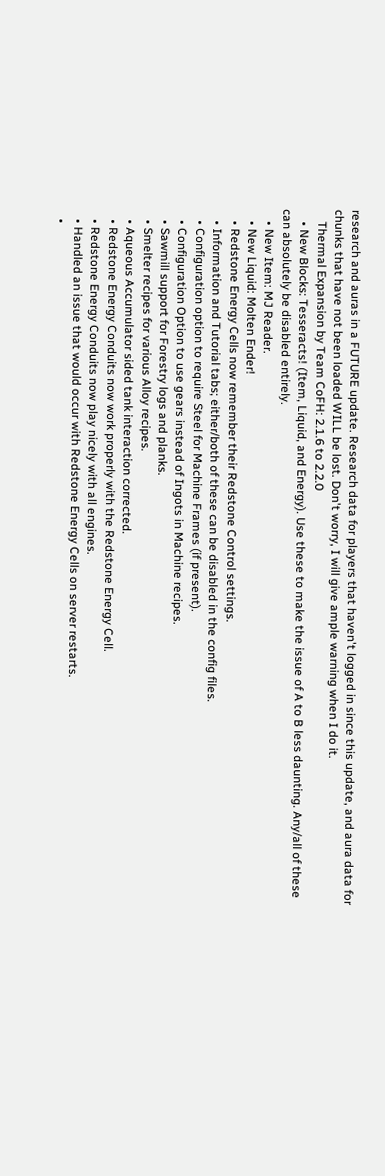research and auras in a FUTURE update. Research data for players that haven't logged in since this update, and aura data for chunks that have not been loaded WILL be lost. Don't worry, I will give ample warning when I do it.
    Thermal Expansion by Team CoFH: 2.1.6 to 2.2.0
    • New Blocks: Tesseracts! (Item, Liquid, and Energy). Use these to make the issue of A to B less daunting. Any/all of these can absolutely be disabled entirely.
    • New Item: MJ Reader.
    • New Liquid: Molten Ender!
    • Redstone Energy Cells now remember their Redstone Control settings.
    • Information and Tutorial tabs; either/both of these can be disabled in the config files.
    • Configuration option to require Steel for Machine Frames (if present).
    • Configuration Option to use gears instead of Ingots in Machine recipes.
    • Sawmill support for Forestry logs and planks.
    • Smelter recipes for various Alloy recipes.
    • Aqueous Accumulator sided tank interaction corrected.
    • Redstone Energy Conduits now work properly with the Redstone Energy Cell.
    • Redstone Energy Conduits now play nicely with all engines.
    • Handled an issue that would occur with Redstone Energy Cells on server restarts.
    •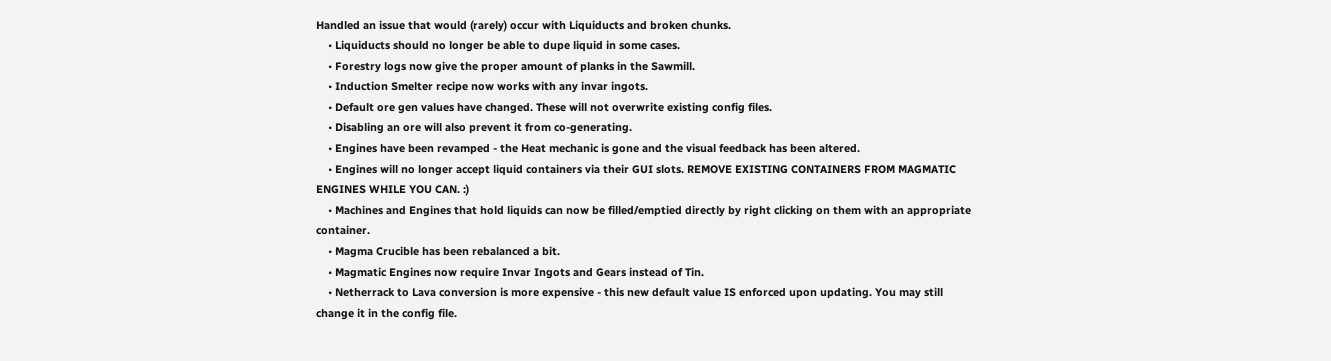Handled an issue that would (rarely) occur with Liquiducts and broken chunks.
    • Liquiducts should no longer be able to dupe liquid in some cases.
    • Forestry logs now give the proper amount of planks in the Sawmill.
    • Induction Smelter recipe now works with any invar ingots.
    • Default ore gen values have changed. These will not overwrite existing config files.
    • Disabling an ore will also prevent it from co-generating.
    • Engines have been revamped - the Heat mechanic is gone and the visual feedback has been altered.
    • Engines will no longer accept liquid containers via their GUI slots. REMOVE EXISTING CONTAINERS FROM MAGMATIC ENGINES WHILE YOU CAN. :)
    • Machines and Engines that hold liquids can now be filled/emptied directly by right clicking on them with an appropriate container.
    • Magma Crucible has been rebalanced a bit.
    • Magmatic Engines now require Invar Ingots and Gears instead of Tin.
    • Netherrack to Lava conversion is more expensive - this new default value IS enforced upon updating. You may still change it in the config file.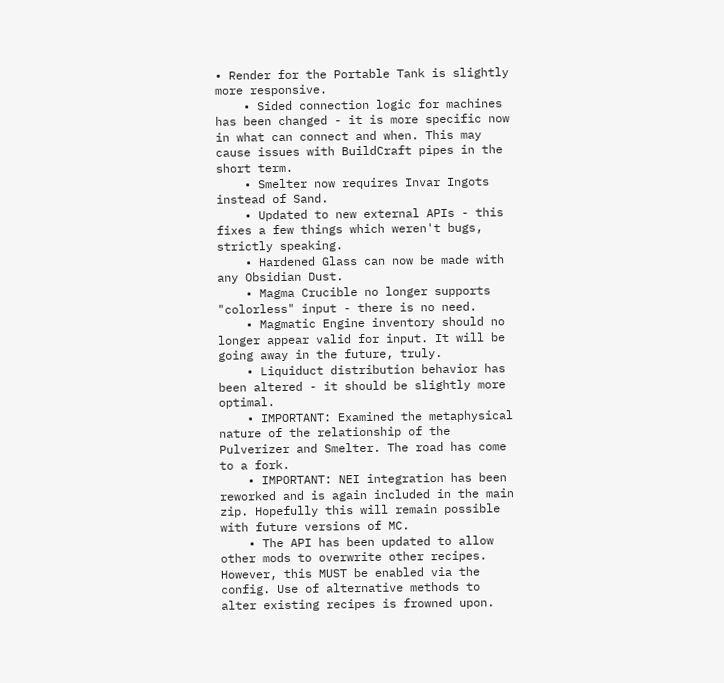• Render for the Portable Tank is slightly more responsive.
    • Sided connection logic for machines has been changed - it is more specific now in what can connect and when. This may cause issues with BuildCraft pipes in the short term.
    • Smelter now requires Invar Ingots instead of Sand.
    • Updated to new external APIs - this fixes a few things which weren't bugs, strictly speaking.
    • Hardened Glass can now be made with any Obsidian Dust.
    • Magma Crucible no longer supports "colorless" input - there is no need.
    • Magmatic Engine inventory should no longer appear valid for input. It will be going away in the future, truly.
    • Liquiduct distribution behavior has been altered - it should be slightly more optimal.
    • IMPORTANT: Examined the metaphysical nature of the relationship of the Pulverizer and Smelter. The road has come to a fork.
    • IMPORTANT: NEI integration has been reworked and is again included in the main zip. Hopefully this will remain possible with future versions of MC.
    • The API has been updated to allow other mods to overwrite other recipes. However, this MUST be enabled via the config. Use of alternative methods to alter existing recipes is frowned upon.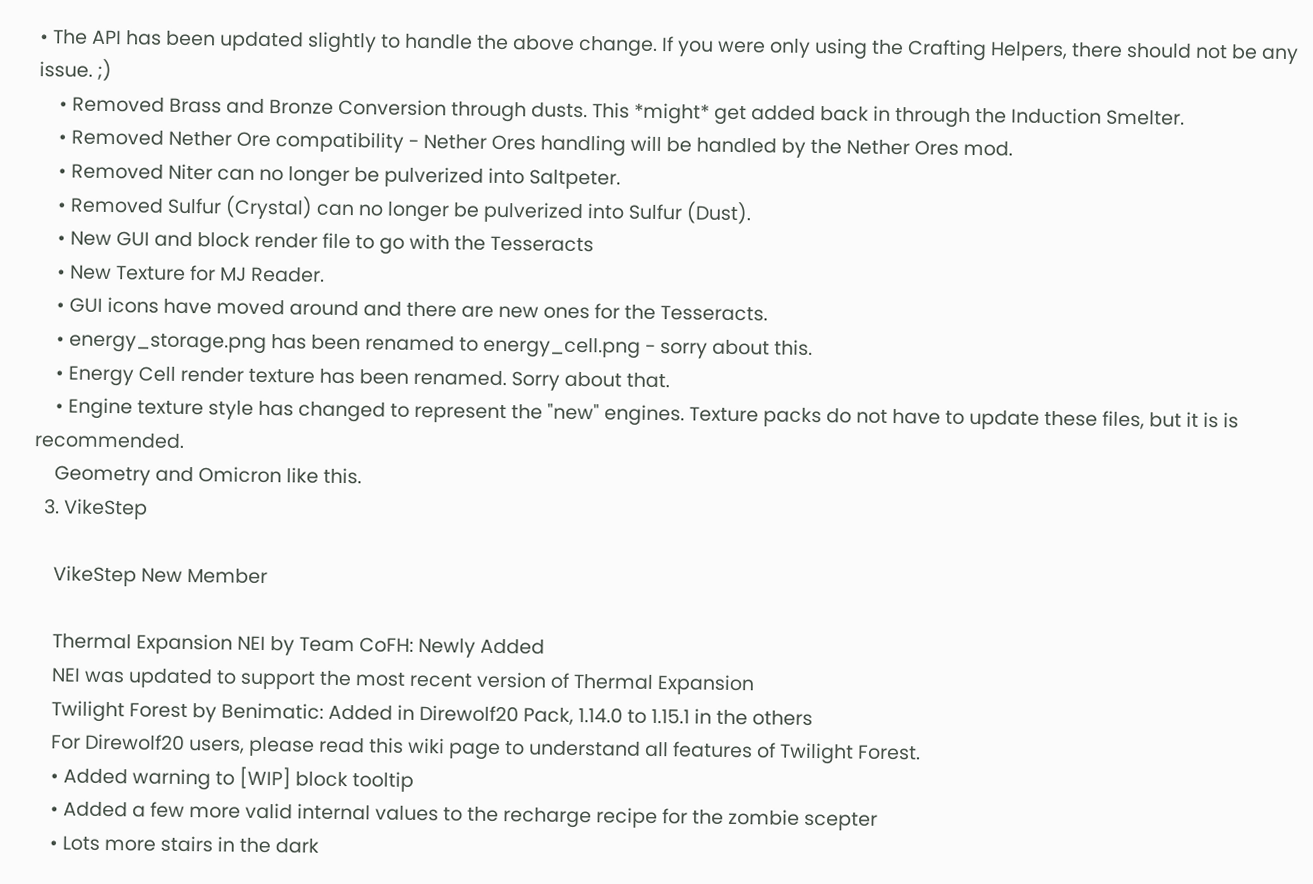• The API has been updated slightly to handle the above change. If you were only using the Crafting Helpers, there should not be any issue. ;)
    • Removed Brass and Bronze Conversion through dusts. This *might* get added back in through the Induction Smelter.
    • Removed Nether Ore compatibility - Nether Ores handling will be handled by the Nether Ores mod.
    • Removed Niter can no longer be pulverized into Saltpeter.
    • Removed Sulfur (Crystal) can no longer be pulverized into Sulfur (Dust).
    • New GUI and block render file to go with the Tesseracts
    • New Texture for MJ Reader.
    • GUI icons have moved around and there are new ones for the Tesseracts.
    • energy_storage.png has been renamed to energy_cell.png - sorry about this.
    • Energy Cell render texture has been renamed. Sorry about that.
    • Engine texture style has changed to represent the "new" engines. Texture packs do not have to update these files, but it is is recommended.
    Geometry and Omicron like this.
  3. VikeStep

    VikeStep New Member

    Thermal Expansion NEI by Team CoFH: Newly Added
    NEI was updated to support the most recent version of Thermal Expansion
    Twilight Forest by Benimatic: Added in Direwolf20 Pack, 1.14.0 to 1.15.1 in the others
    For Direwolf20 users, please read this wiki page to understand all features of Twilight Forest.
    • Added warning to [WIP] block tooltip
    • Added a few more valid internal values to the recharge recipe for the zombie scepter
    • Lots more stairs in the dark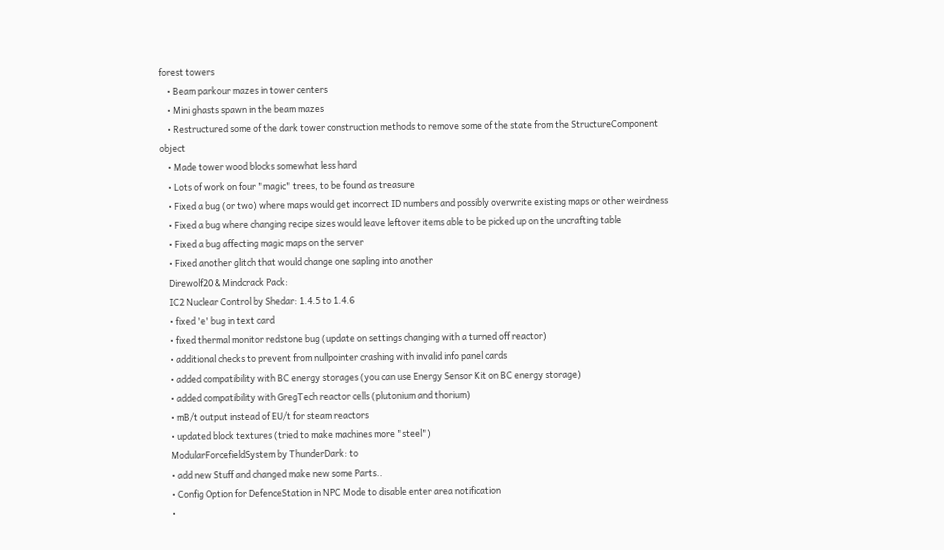forest towers
    • Beam parkour mazes in tower centers
    • Mini ghasts spawn in the beam mazes
    • Restructured some of the dark tower construction methods to remove some of the state from the StructureComponent object
    • Made tower wood blocks somewhat less hard
    • Lots of work on four "magic" trees, to be found as treasure
    • Fixed a bug (or two) where maps would get incorrect ID numbers and possibly overwrite existing maps or other weirdness
    • Fixed a bug where changing recipe sizes would leave leftover items able to be picked up on the uncrafting table
    • Fixed a bug affecting magic maps on the server
    • Fixed another glitch that would change one sapling into another
    Direwolf20 & Mindcrack Pack:
    IC2 Nuclear Control by Shedar: 1.4.5 to 1.4.6
    • fixed 'e' bug in text card
    • fixed thermal monitor redstone bug (update on settings changing with a turned off reactor)
    • additional checks to prevent from nullpointer crashing with invalid info panel cards
    • added compatibility with BC energy storages (you can use Energy Sensor Kit on BC energy storage)
    • added compatibility with GregTech reactor cells (plutonium and thorium)
    • mB/t output instead of EU/t for steam reactors
    • updated block textures (tried to make machines more "steel")
    ModularForcefieldSystem by ThunderDark: to
    • add new Stuff and changed make new some Parts..
    • Config Option for DefenceStation in NPC Mode to disable enter area notification
    •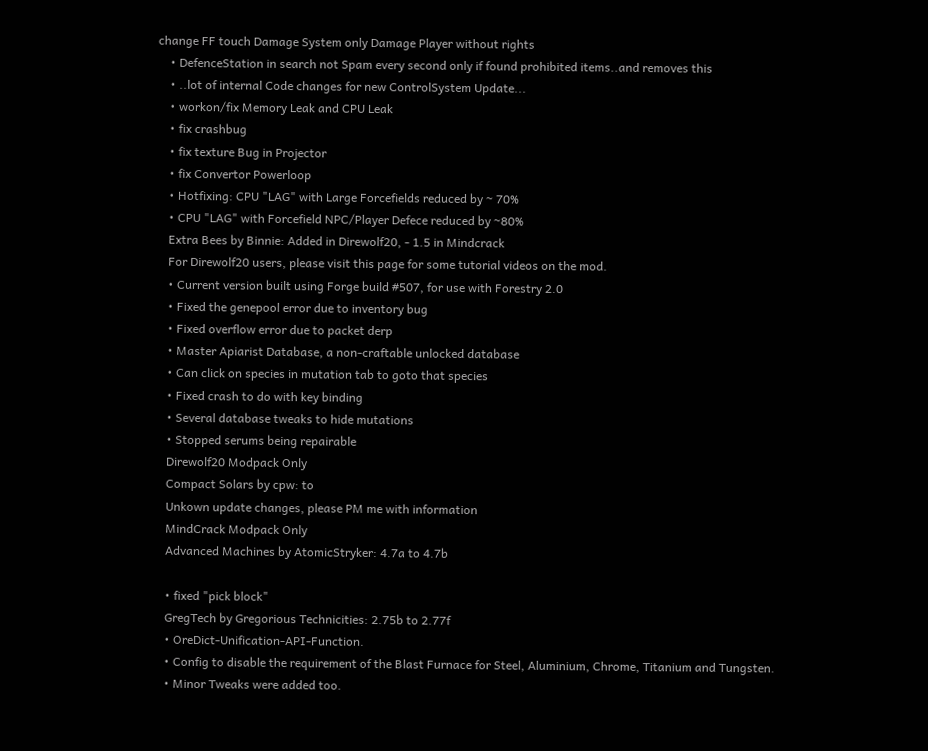change FF touch Damage System only Damage Player without rights
    • DefenceStation in search not Spam every second only if found prohibited items..and removes this
    • ..lot of internal Code changes for new ControlSystem Update...
    • workon/fix Memory Leak and CPU Leak
    • fix crashbug
    • fix texture Bug in Projector
    • fix Convertor Powerloop
    • Hotfixing: CPU "LAG" with Large Forcefields reduced by ~ 70%
    • CPU "LAG" with Forcefield NPC/Player Defece reduced by ~80%
    Extra Bees by Binnie: Added in Direwolf20, - 1.5 in Mindcrack
    For Direwolf20 users, please visit this page for some tutorial videos on the mod.
    • Current version built using Forge build #507, for use with Forestry 2.0
    • Fixed the genepool error due to inventory bug
    • Fixed overflow error due to packet derp
    • Master Apiarist Database, a non-craftable unlocked database
    • Can click on species in mutation tab to goto that species
    • Fixed crash to do with key binding
    • Several database tweaks to hide mutations
    • Stopped serums being repairable
    Direwolf20 Modpack Only
    Compact Solars by cpw: to
    Unkown update changes, please PM me with information
    MindCrack Modpack Only
    Advanced Machines by AtomicStryker: 4.7a to 4.7b

    • fixed "pick block"
    GregTech by Gregorious Technicities: 2.75b to 2.77f
    • OreDict-Unification-API-Function.
    • Config to disable the requirement of the Blast Furnace for Steel, Aluminium, Chrome, Titanium and Tungsten.
    • Minor Tweaks were added too.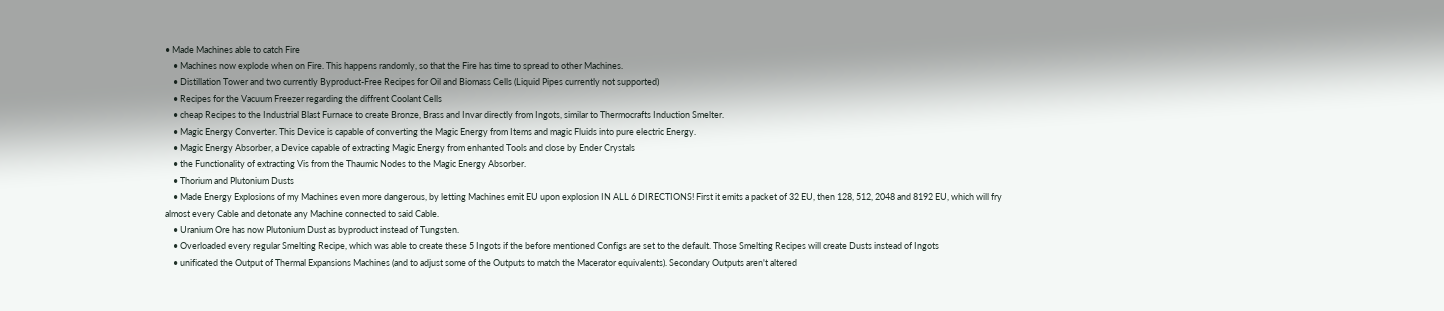• Made Machines able to catch Fire
    • Machines now explode when on Fire. This happens randomly, so that the Fire has time to spread to other Machines.
    • Distillation Tower and two currently Byproduct-Free Recipes for Oil and Biomass Cells (Liquid Pipes currently not supported)
    • Recipes for the Vacuum Freezer regarding the diffrent Coolant Cells
    • cheap Recipes to the Industrial Blast Furnace to create Bronze, Brass and Invar directly from Ingots, similar to Thermocrafts Induction Smelter.
    • Magic Energy Converter. This Device is capable of converting the Magic Energy from Items and magic Fluids into pure electric Energy.
    • Magic Energy Absorber, a Device capable of extracting Magic Energy from enhanted Tools and close by Ender Crystals
    • the Functionality of extracting Vis from the Thaumic Nodes to the Magic Energy Absorber.
    • Thorium and Plutonium Dusts
    • Made Energy Explosions of my Machines even more dangerous, by letting Machines emit EU upon explosion IN ALL 6 DIRECTIONS! First it emits a packet of 32 EU, then 128, 512, 2048 and 8192 EU, which will fry almost every Cable and detonate any Machine connected to said Cable.
    • Uranium Ore has now Plutonium Dust as byproduct instead of Tungsten.
    • Overloaded every regular Smelting Recipe, which was able to create these 5 Ingots if the before mentioned Configs are set to the default. Those Smelting Recipes will create Dusts instead of Ingots
    • unificated the Output of Thermal Expansions Machines (and to adjust some of the Outputs to match the Macerator equivalents). Secondary Outputs aren't altered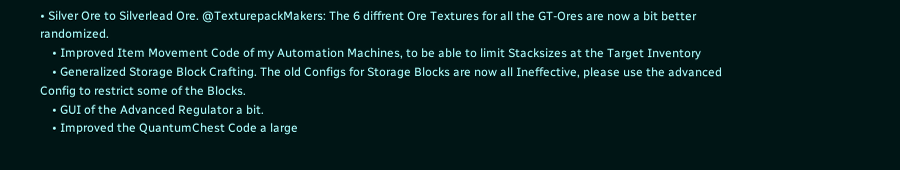• Silver Ore to Silverlead Ore. @TexturepackMakers: The 6 diffrent Ore Textures for all the GT-Ores are now a bit better randomized.
    • Improved Item Movement Code of my Automation Machines, to be able to limit Stacksizes at the Target Inventory
    • Generalized Storage Block Crafting. The old Configs for Storage Blocks are now all Ineffective, please use the advanced Config to restrict some of the Blocks.
    • GUI of the Advanced Regulator a bit.
    • Improved the QuantumChest Code a large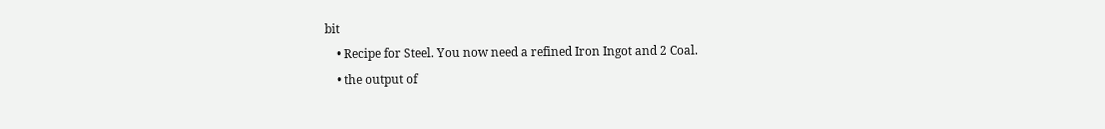bit
    • Recipe for Steel. You now need a refined Iron Ingot and 2 Coal.
    • the output of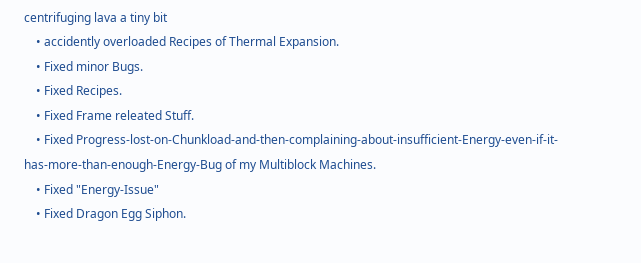centrifuging lava a tiny bit
    • accidently overloaded Recipes of Thermal Expansion.
    • Fixed minor Bugs.
    • Fixed Recipes.
    • Fixed Frame releated Stuff.
    • Fixed Progress-lost-on-Chunkload-and-then-complaining-about-insufficient-Energy-even-if-it-has-more-than-enough-Energy-Bug of my Multiblock Machines.
    • Fixed "Energy-Issue"
    • Fixed Dragon Egg Siphon.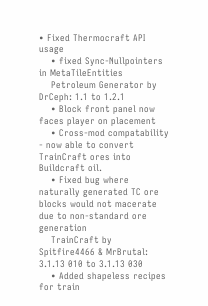• Fixed Thermocraft API usage
    • fixed Sync-Nullpointers in MetaTileEntities
    Petroleum Generator by DrCeph: 1.1 to 1.2.1
    • Block front panel now faces player on placement
    • Cross-mod compatability - now able to convert TrainCraft ores into Buildcraft oil.
    • Fixed bug where naturally generated TC ore blocks would not macerate due to non-standard ore generation
    TrainCraft by Spitfire4466 & MrBrutal: 3.1.13 010 to 3.1.13 030
    • Added shapeless recipes for train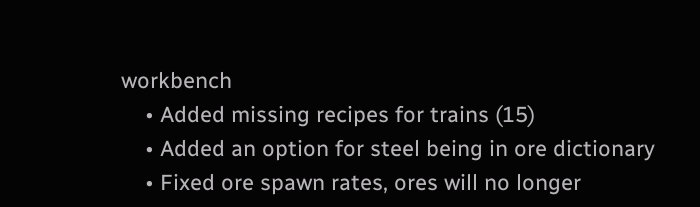workbench
    • Added missing recipes for trains (15)
    • Added an option for steel being in ore dictionary
    • Fixed ore spawn rates, ores will no longer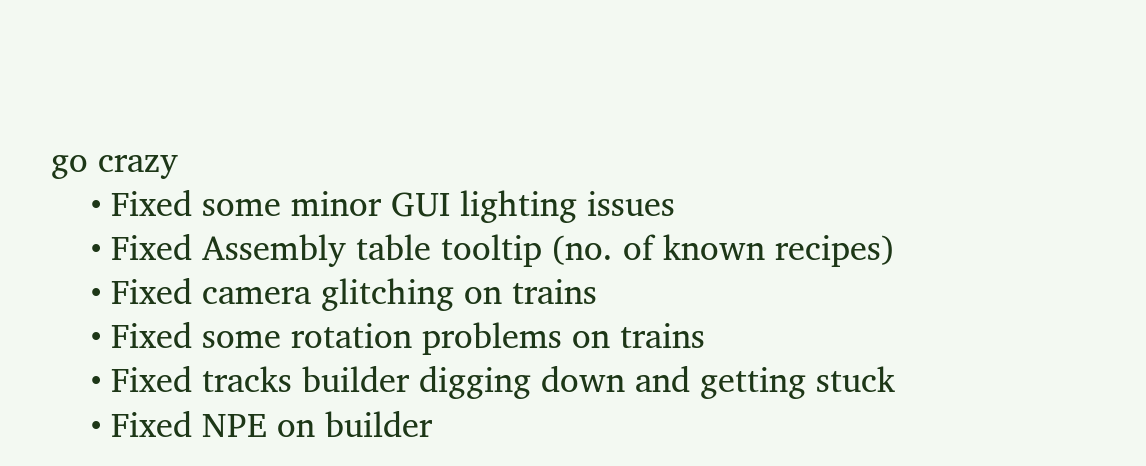go crazy
    • Fixed some minor GUI lighting issues
    • Fixed Assembly table tooltip (no. of known recipes)
    • Fixed camera glitching on trains
    • Fixed some rotation problems on trains
    • Fixed tracks builder digging down and getting stuck
    • Fixed NPE on builder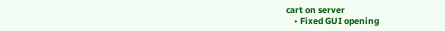cart on server
    • Fixed GUI opening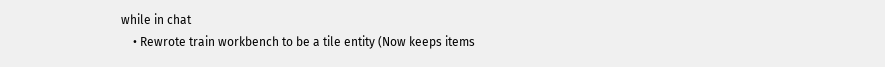while in chat
    • Rewrote train workbench to be a tile entity (Now keeps items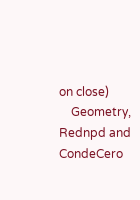on close)
    Geometry, Rednpd and CondeCero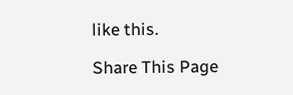like this.

Share This Page